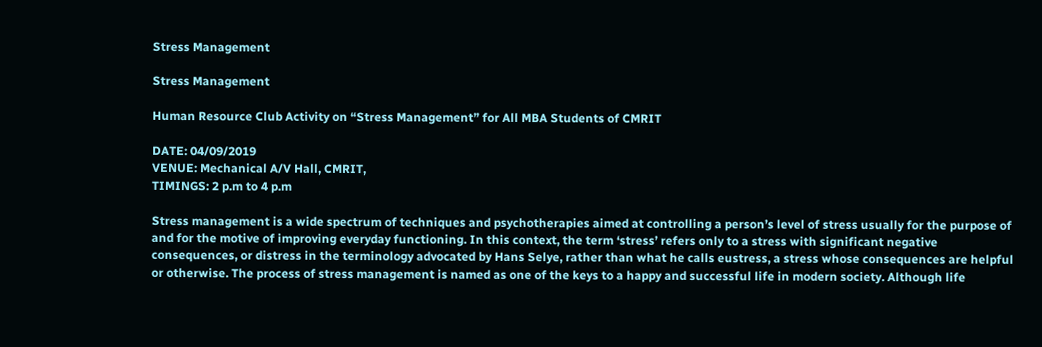Stress Management

Stress Management

Human Resource Club Activity on “Stress Management” for All MBA Students of CMRIT

DATE: 04/09/2019
VENUE: Mechanical A/V Hall, CMRIT,
TIMINGS: 2 p.m to 4 p.m

Stress management is a wide spectrum of techniques and psychotherapies aimed at controlling a person’s level of stress usually for the purpose of and for the motive of improving everyday functioning. In this context, the term ‘stress’ refers only to a stress with significant negative consequences, or distress in the terminology advocated by Hans Selye, rather than what he calls eustress, a stress whose consequences are helpful or otherwise. The process of stress management is named as one of the keys to a happy and successful life in modern society. Although life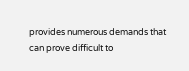provides numerous demands that can prove difficult to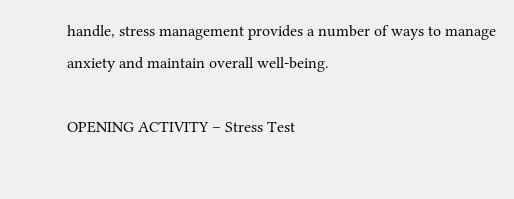handle, stress management provides a number of ways to manage anxiety and maintain overall well-being.

OPENING ACTIVITY – Stress Test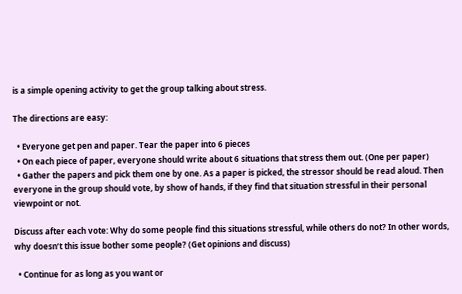is a simple opening activity to get the group talking about stress.

The directions are easy:

  • Everyone get pen and paper. Tear the paper into 6 pieces
  • On each piece of paper, everyone should write about 6 situations that stress them out. (One per paper)
  • Gather the papers and pick them one by one. As a paper is picked, the stressor should be read aloud. Then everyone in the group should vote, by show of hands, if they find that situation stressful in their personal viewpoint or not.

Discuss after each vote: Why do some people find this situations stressful, while others do not? In other words, why doesn’t this issue bother some people? (Get opinions and discuss)

  • Continue for as long as you want or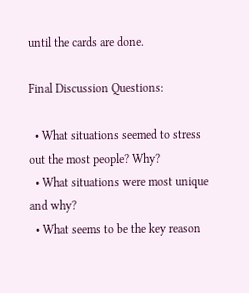until the cards are done.

Final Discussion Questions:

  • What situations seemed to stress out the most people? Why?
  • What situations were most unique and why?
  • What seems to be the key reason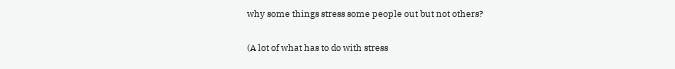why some things stress some people out but not others?

(A lot of what has to do with stress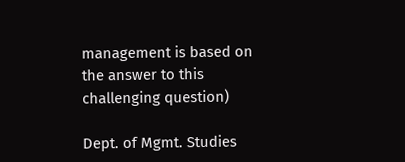management is based on the answer to this challenging question)

Dept. of Mgmt. Studies